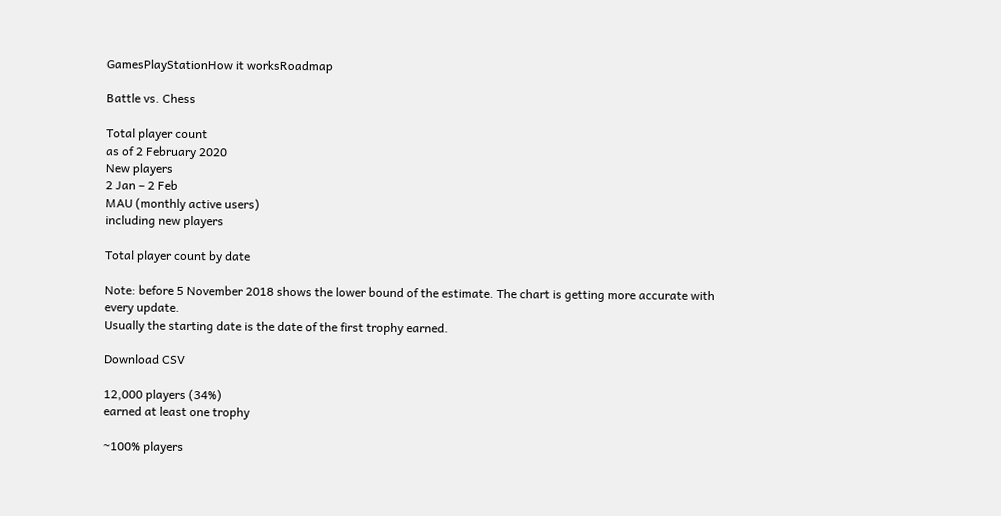GamesPlayStationHow it worksRoadmap

Battle vs. Chess

Total player count
as of 2 February 2020
New players
2 Jan – 2 Feb
MAU (monthly active users)
including new players

Total player count by date

Note: before 5 November 2018 shows the lower bound of the estimate. The chart is getting more accurate with every update.
Usually the starting date is the date of the first trophy earned.

Download CSV

12,000 players (34%)
earned at least one trophy

~100% players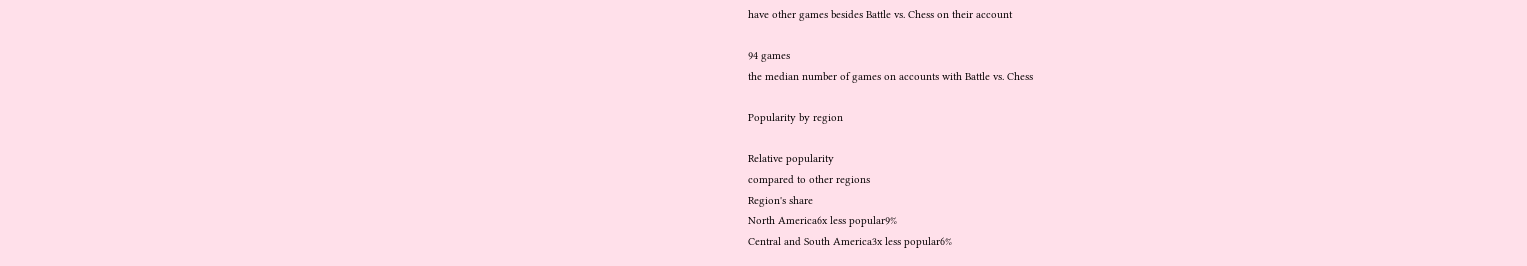have other games besides Battle vs. Chess on their account

94 games
the median number of games on accounts with Battle vs. Chess

Popularity by region

Relative popularity
compared to other regions
Region's share
North America6x less popular9%
Central and South America3x less popular6%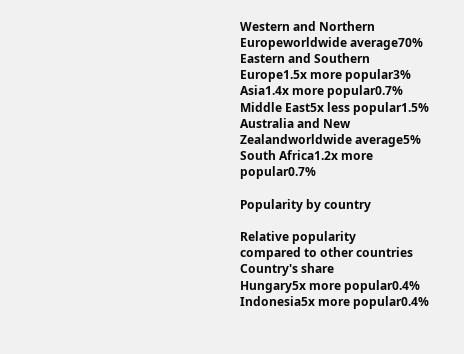Western and Northern Europeworldwide average70%
Eastern and Southern Europe1.5x more popular3%
Asia1.4x more popular0.7%
Middle East5x less popular1.5%
Australia and New Zealandworldwide average5%
South Africa1.2x more popular0.7%

Popularity by country

Relative popularity
compared to other countries
Country's share
Hungary5x more popular0.4%
Indonesia5x more popular0.4%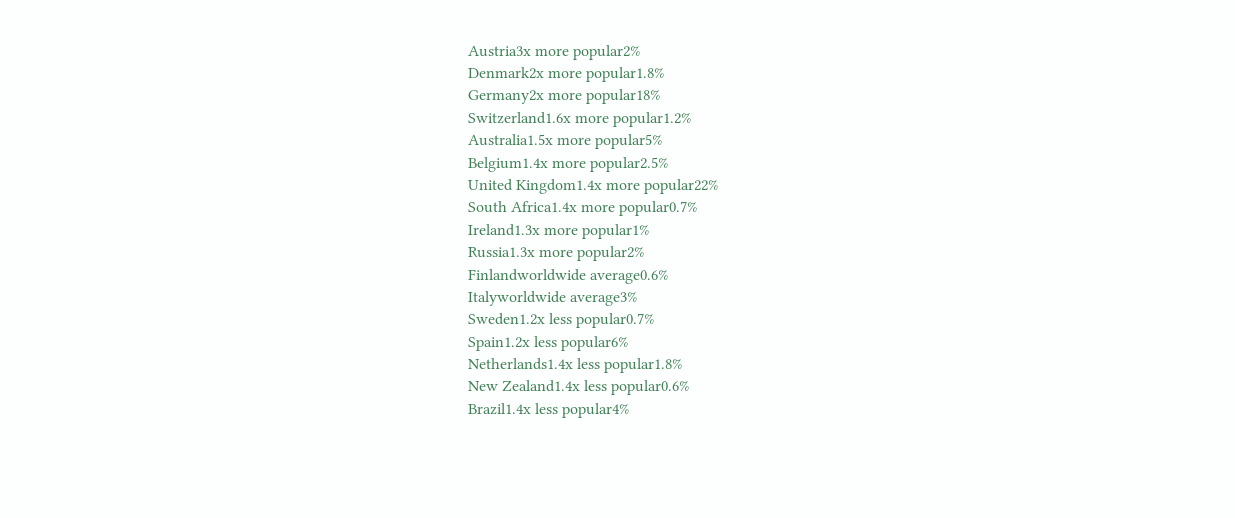Austria3x more popular2%
Denmark2x more popular1.8%
Germany2x more popular18%
Switzerland1.6x more popular1.2%
Australia1.5x more popular5%
Belgium1.4x more popular2.5%
United Kingdom1.4x more popular22%
South Africa1.4x more popular0.7%
Ireland1.3x more popular1%
Russia1.3x more popular2%
Finlandworldwide average0.6%
Italyworldwide average3%
Sweden1.2x less popular0.7%
Spain1.2x less popular6%
Netherlands1.4x less popular1.8%
New Zealand1.4x less popular0.6%
Brazil1.4x less popular4%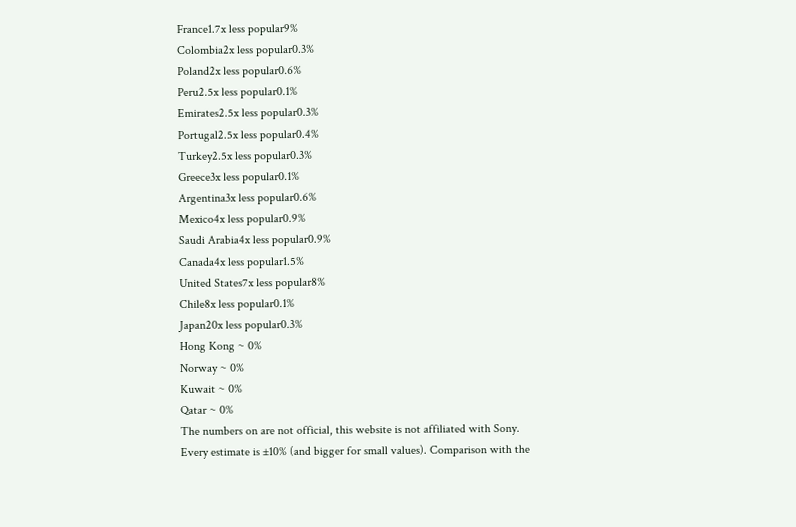France1.7x less popular9%
Colombia2x less popular0.3%
Poland2x less popular0.6%
Peru2.5x less popular0.1%
Emirates2.5x less popular0.3%
Portugal2.5x less popular0.4%
Turkey2.5x less popular0.3%
Greece3x less popular0.1%
Argentina3x less popular0.6%
Mexico4x less popular0.9%
Saudi Arabia4x less popular0.9%
Canada4x less popular1.5%
United States7x less popular8%
Chile8x less popular0.1%
Japan20x less popular0.3%
Hong Kong ~ 0%
Norway ~ 0%
Kuwait ~ 0%
Qatar ~ 0%
The numbers on are not official, this website is not affiliated with Sony.
Every estimate is ±10% (and bigger for small values). Comparison with the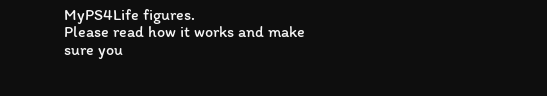MyPS4Life figures.
Please read how it works and make sure you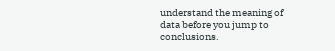understand the meaning of data before you jump to conclusions.